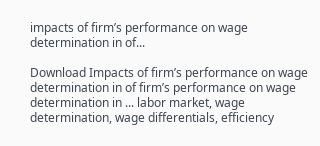impacts of firm’s performance on wage determination in of...

Download Impacts of firm’s performance on wage determination in of firm’s performance on wage determination in ... labor market, wage determination, wage differentials, efficiency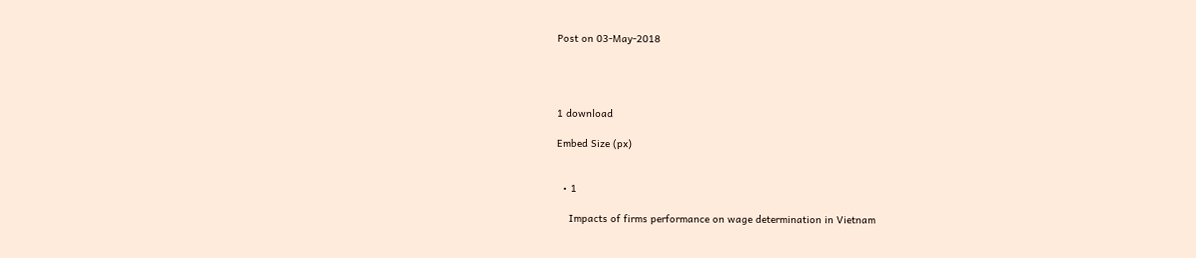Post on 03-May-2018




1 download

Embed Size (px)


  • 1

    Impacts of firms performance on wage determination in Vietnam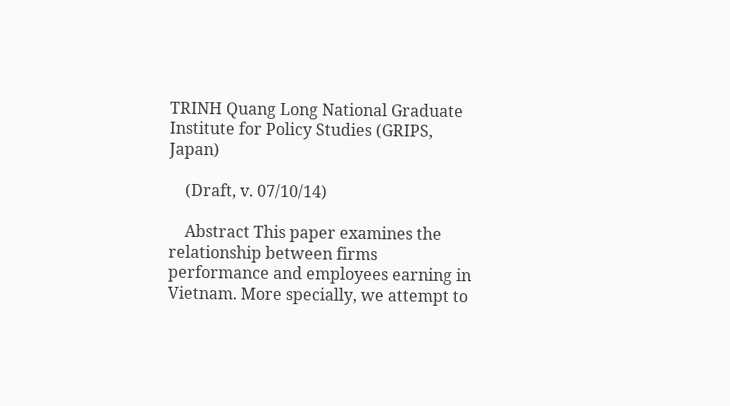TRINH Quang Long National Graduate Institute for Policy Studies (GRIPS, Japan)

    (Draft, v. 07/10/14)

    Abstract This paper examines the relationship between firms performance and employees earning in Vietnam. More specially, we attempt to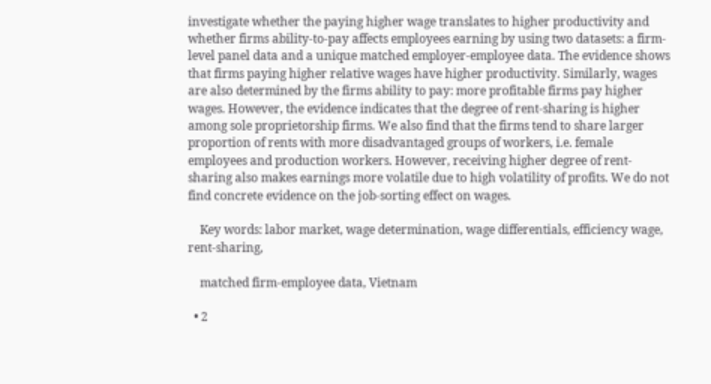investigate whether the paying higher wage translates to higher productivity and whether firms ability-to-pay affects employees earning by using two datasets: a firm-level panel data and a unique matched employer-employee data. The evidence shows that firms paying higher relative wages have higher productivity. Similarly, wages are also determined by the firms ability to pay: more profitable firms pay higher wages. However, the evidence indicates that the degree of rent-sharing is higher among sole proprietorship firms. We also find that the firms tend to share larger proportion of rents with more disadvantaged groups of workers, i.e. female employees and production workers. However, receiving higher degree of rent-sharing also makes earnings more volatile due to high volatility of profits. We do not find concrete evidence on the job-sorting effect on wages.

    Key words: labor market, wage determination, wage differentials, efficiency wage, rent-sharing,

    matched firm-employee data, Vietnam

  • 2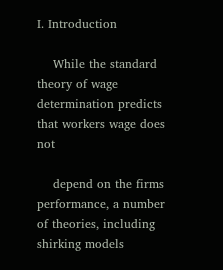I. Introduction

    While the standard theory of wage determination predicts that workers wage does not

    depend on the firms performance, a number of theories, including shirking models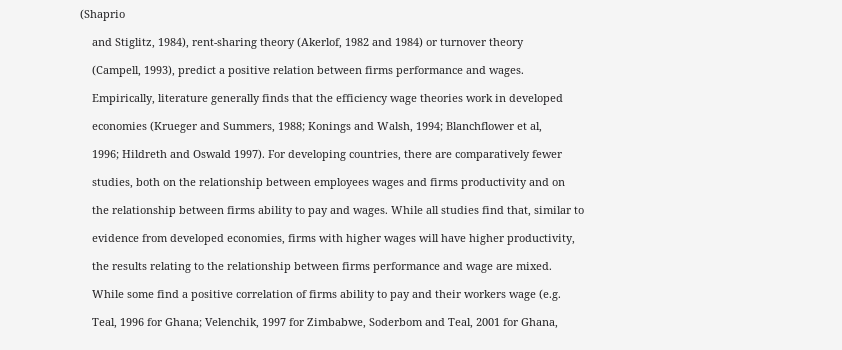(Shaprio

    and Stiglitz, 1984), rent-sharing theory (Akerlof, 1982 and 1984) or turnover theory

    (Campell, 1993), predict a positive relation between firms performance and wages.

    Empirically, literature generally finds that the efficiency wage theories work in developed

    economies (Krueger and Summers, 1988; Konings and Walsh, 1994; Blanchflower et al,

    1996; Hildreth and Oswald 1997). For developing countries, there are comparatively fewer

    studies, both on the relationship between employees wages and firms productivity and on

    the relationship between firms ability to pay and wages. While all studies find that, similar to

    evidence from developed economies, firms with higher wages will have higher productivity,

    the results relating to the relationship between firms performance and wage are mixed.

    While some find a positive correlation of firms ability to pay and their workers wage (e.g.

    Teal, 1996 for Ghana; Velenchik, 1997 for Zimbabwe, Soderbom and Teal, 2001 for Ghana,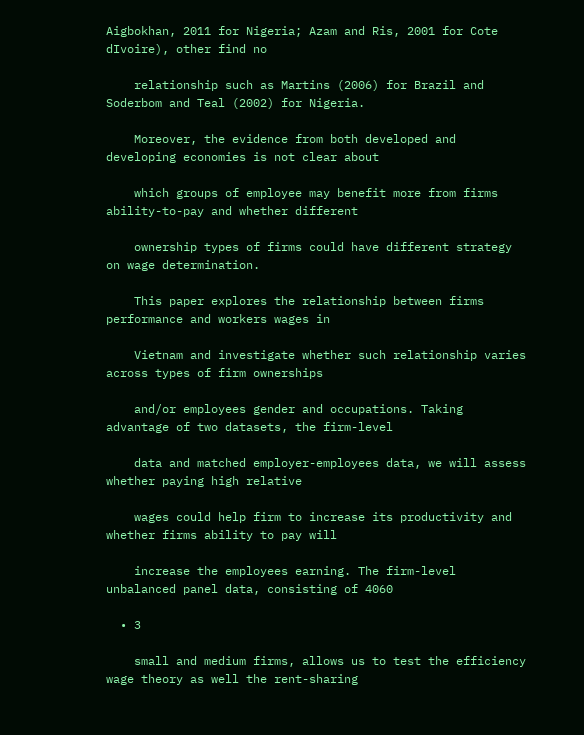Aigbokhan, 2011 for Nigeria; Azam and Ris, 2001 for Cote dIvoire), other find no

    relationship such as Martins (2006) for Brazil and Soderbom and Teal (2002) for Nigeria.

    Moreover, the evidence from both developed and developing economies is not clear about

    which groups of employee may benefit more from firms ability-to-pay and whether different

    ownership types of firms could have different strategy on wage determination.

    This paper explores the relationship between firms performance and workers wages in

    Vietnam and investigate whether such relationship varies across types of firm ownerships

    and/or employees gender and occupations. Taking advantage of two datasets, the firm-level

    data and matched employer-employees data, we will assess whether paying high relative

    wages could help firm to increase its productivity and whether firms ability to pay will

    increase the employees earning. The firm-level unbalanced panel data, consisting of 4060

  • 3

    small and medium firms, allows us to test the efficiency wage theory as well the rent-sharing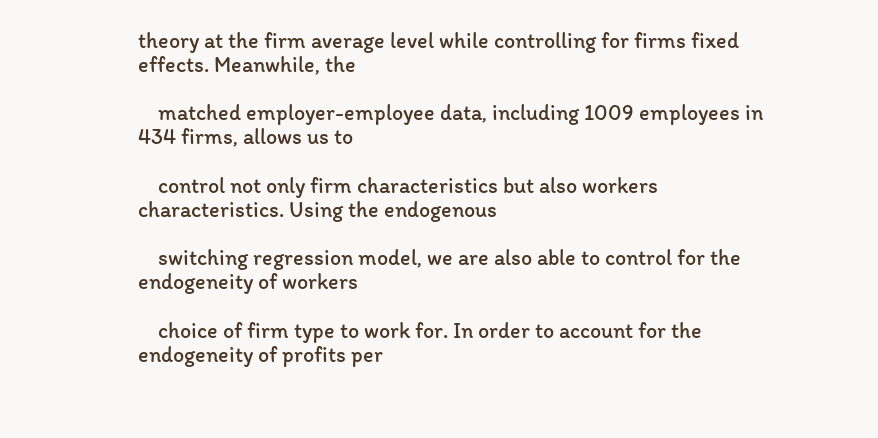theory at the firm average level while controlling for firms fixed effects. Meanwhile, the

    matched employer-employee data, including 1009 employees in 434 firms, allows us to

    control not only firm characteristics but also workers characteristics. Using the endogenous

    switching regression model, we are also able to control for the endogeneity of workers

    choice of firm type to work for. In order to account for the endogeneity of profits per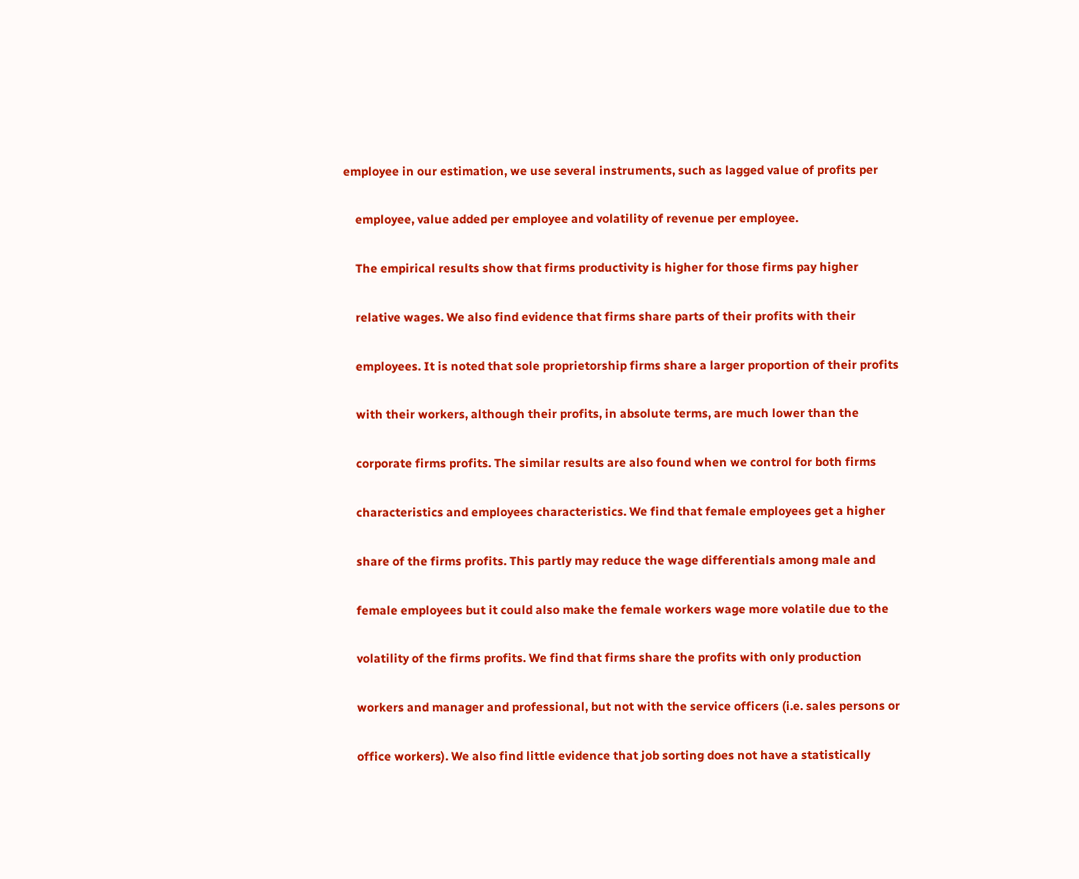employee in our estimation, we use several instruments, such as lagged value of profits per

    employee, value added per employee and volatility of revenue per employee.

    The empirical results show that firms productivity is higher for those firms pay higher

    relative wages. We also find evidence that firms share parts of their profits with their

    employees. It is noted that sole proprietorship firms share a larger proportion of their profits

    with their workers, although their profits, in absolute terms, are much lower than the

    corporate firms profits. The similar results are also found when we control for both firms

    characteristics and employees characteristics. We find that female employees get a higher

    share of the firms profits. This partly may reduce the wage differentials among male and

    female employees but it could also make the female workers wage more volatile due to the

    volatility of the firms profits. We find that firms share the profits with only production

    workers and manager and professional, but not with the service officers (i.e. sales persons or

    office workers). We also find little evidence that job sorting does not have a statistically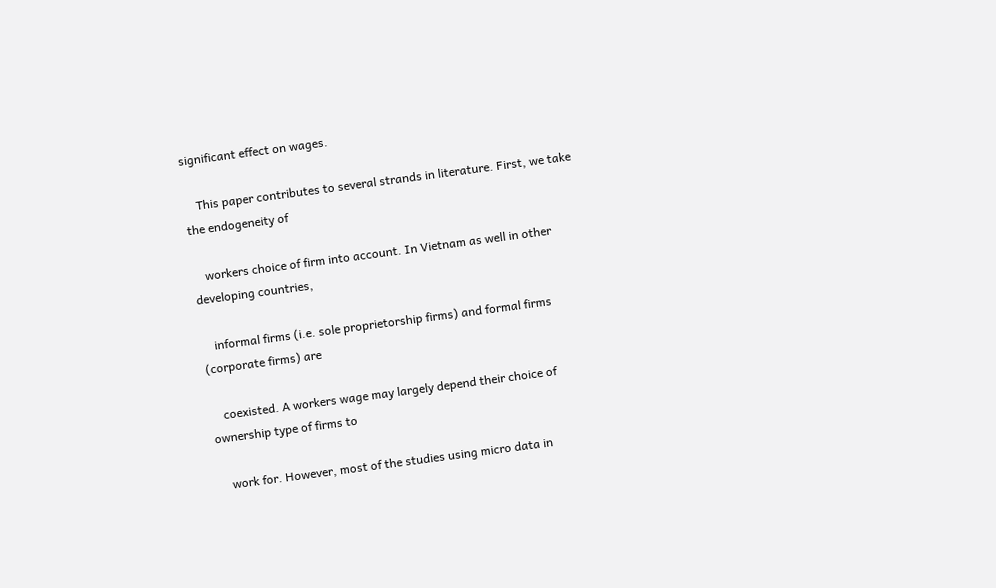significant effect on wages.

    This paper contributes to several strands in literature. First, we take the endogeneity of

    workers choice of firm into account. In Vietnam as well in other developing countries,

    informal firms (i.e. sole proprietorship firms) and formal firms (corporate firms) are

    coexisted. A workers wage may largely depend their choice of ownership type of firms to

    work for. However, most of the studies using micro data in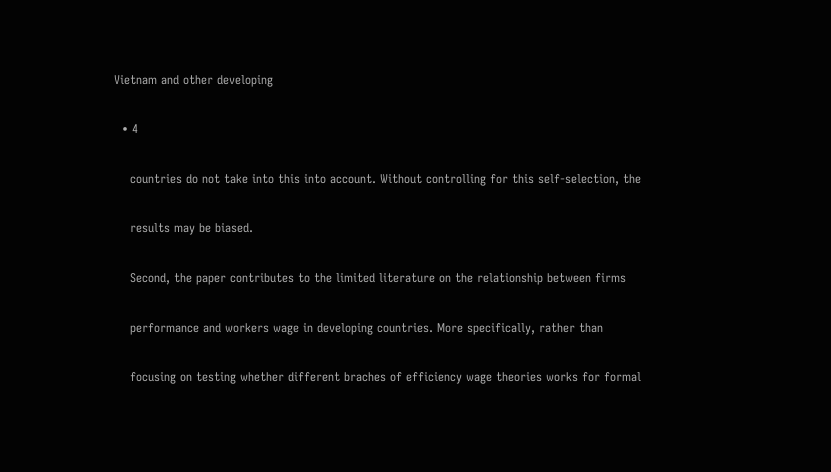Vietnam and other developing

  • 4

    countries do not take into this into account. Without controlling for this self-selection, the

    results may be biased.

    Second, the paper contributes to the limited literature on the relationship between firms

    performance and workers wage in developing countries. More specifically, rather than

    focusing on testing whether different braches of efficiency wage theories works for formal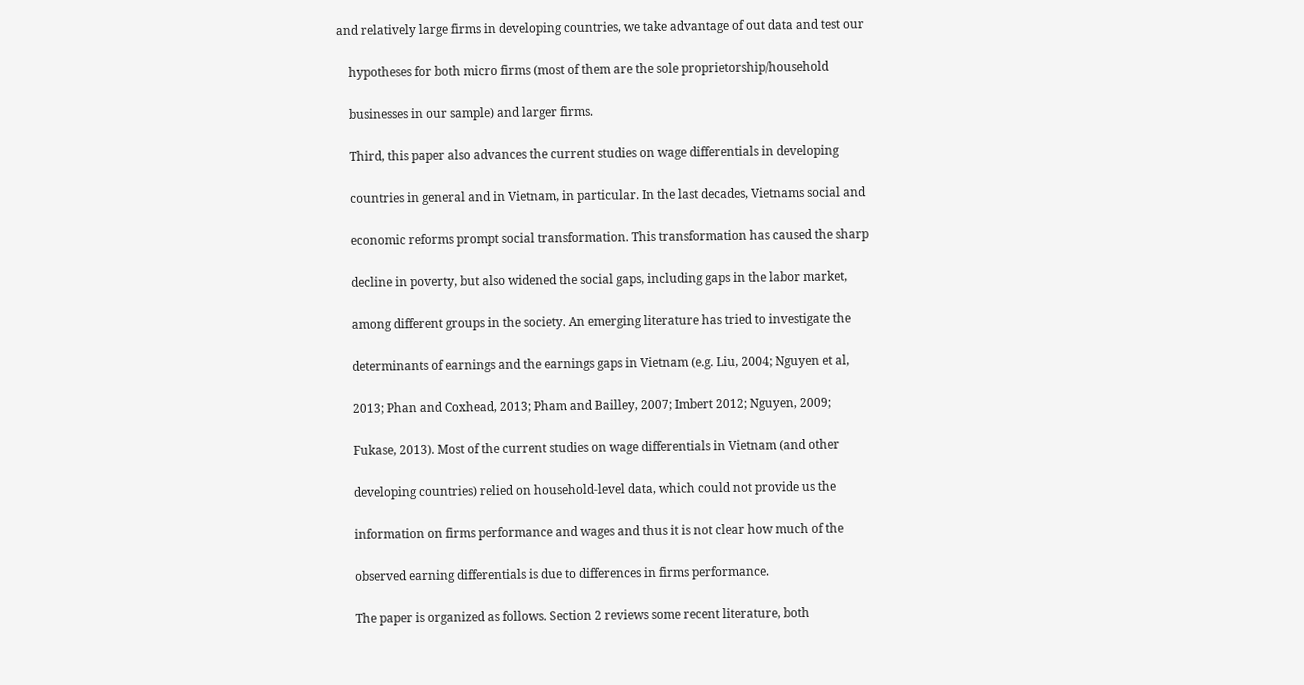and relatively large firms in developing countries, we take advantage of out data and test our

    hypotheses for both micro firms (most of them are the sole proprietorship/household

    businesses in our sample) and larger firms.

    Third, this paper also advances the current studies on wage differentials in developing

    countries in general and in Vietnam, in particular. In the last decades, Vietnams social and

    economic reforms prompt social transformation. This transformation has caused the sharp

    decline in poverty, but also widened the social gaps, including gaps in the labor market,

    among different groups in the society. An emerging literature has tried to investigate the

    determinants of earnings and the earnings gaps in Vietnam (e.g. Liu, 2004; Nguyen et al,

    2013; Phan and Coxhead, 2013; Pham and Bailley, 2007; Imbert 2012; Nguyen, 2009;

    Fukase, 2013). Most of the current studies on wage differentials in Vietnam (and other

    developing countries) relied on household-level data, which could not provide us the

    information on firms performance and wages and thus it is not clear how much of the

    observed earning differentials is due to differences in firms performance.

    The paper is organized as follows. Section 2 reviews some recent literature, both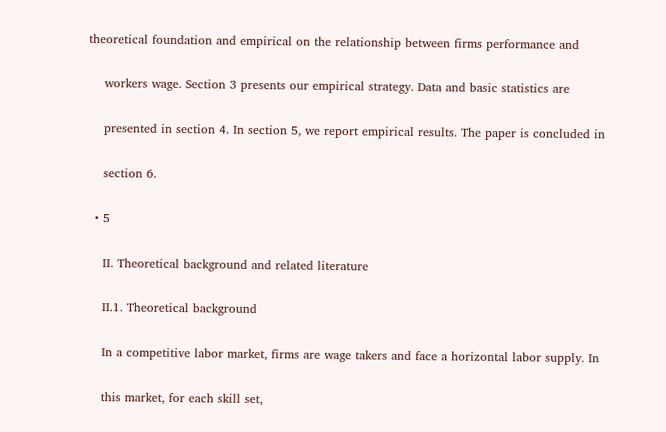theoretical foundation and empirical on the relationship between firms performance and

    workers wage. Section 3 presents our empirical strategy. Data and basic statistics are

    presented in section 4. In section 5, we report empirical results. The paper is concluded in

    section 6.

  • 5

    II. Theoretical background and related literature

    II.1. Theoretical background

    In a competitive labor market, firms are wage takers and face a horizontal labor supply. In

    this market, for each skill set,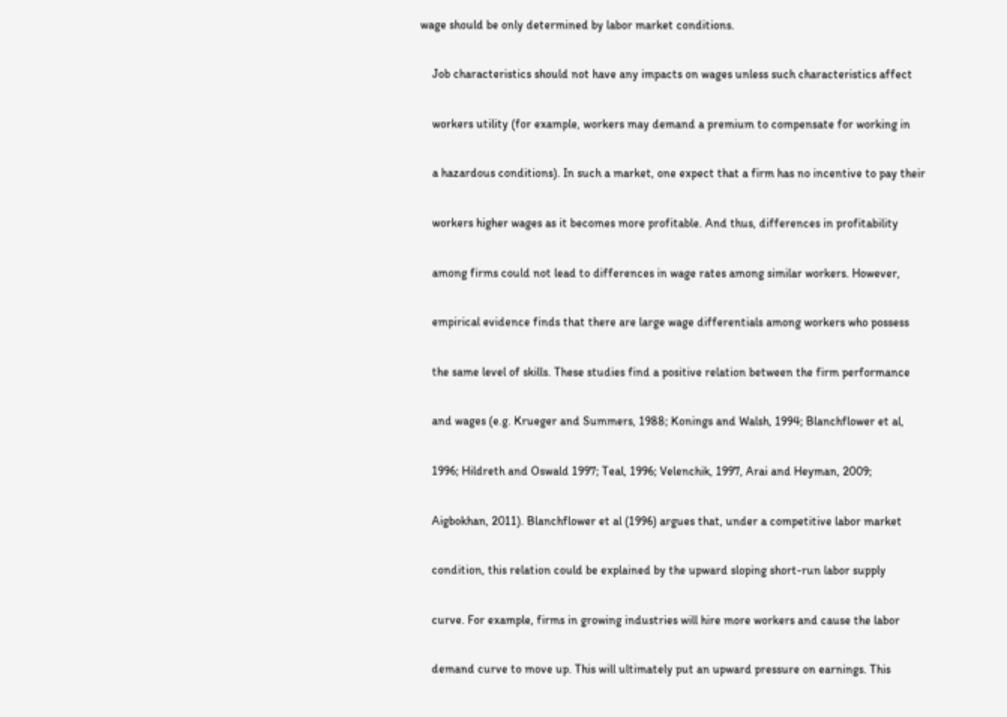wage should be only determined by labor market conditions.

    Job characteristics should not have any impacts on wages unless such characteristics affect

    workers utility (for example, workers may demand a premium to compensate for working in

    a hazardous conditions). In such a market, one expect that a firm has no incentive to pay their

    workers higher wages as it becomes more profitable. And thus, differences in profitability

    among firms could not lead to differences in wage rates among similar workers. However,

    empirical evidence finds that there are large wage differentials among workers who possess

    the same level of skills. These studies find a positive relation between the firm performance

    and wages (e.g. Krueger and Summers, 1988; Konings and Walsh, 1994; Blanchflower et al,

    1996; Hildreth and Oswald 1997; Teal, 1996; Velenchik, 1997, Arai and Heyman, 2009;

    Aigbokhan, 2011). Blanchflower et al (1996) argues that, under a competitive labor market

    condition, this relation could be explained by the upward sloping short-run labor supply

    curve. For example, firms in growing industries will hire more workers and cause the labor

    demand curve to move up. This will ultimately put an upward pressure on earnings. This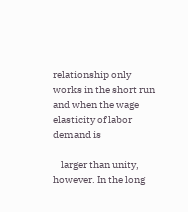relationship only works in the short run and when the wage elasticity of labor demand is

    larger than unity, however. In the long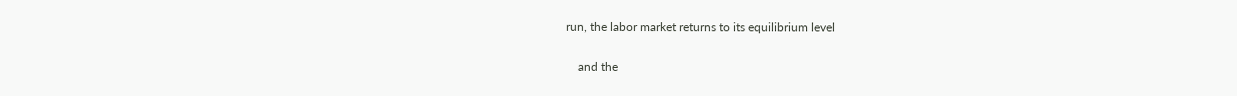run, the labor market returns to its equilibrium level

    and the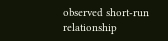observed short-run relationship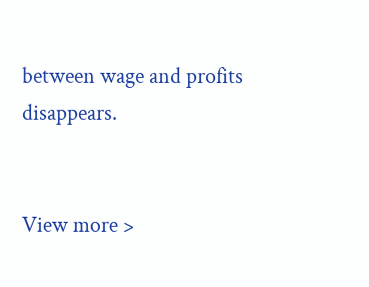between wage and profits disappears.


View more >